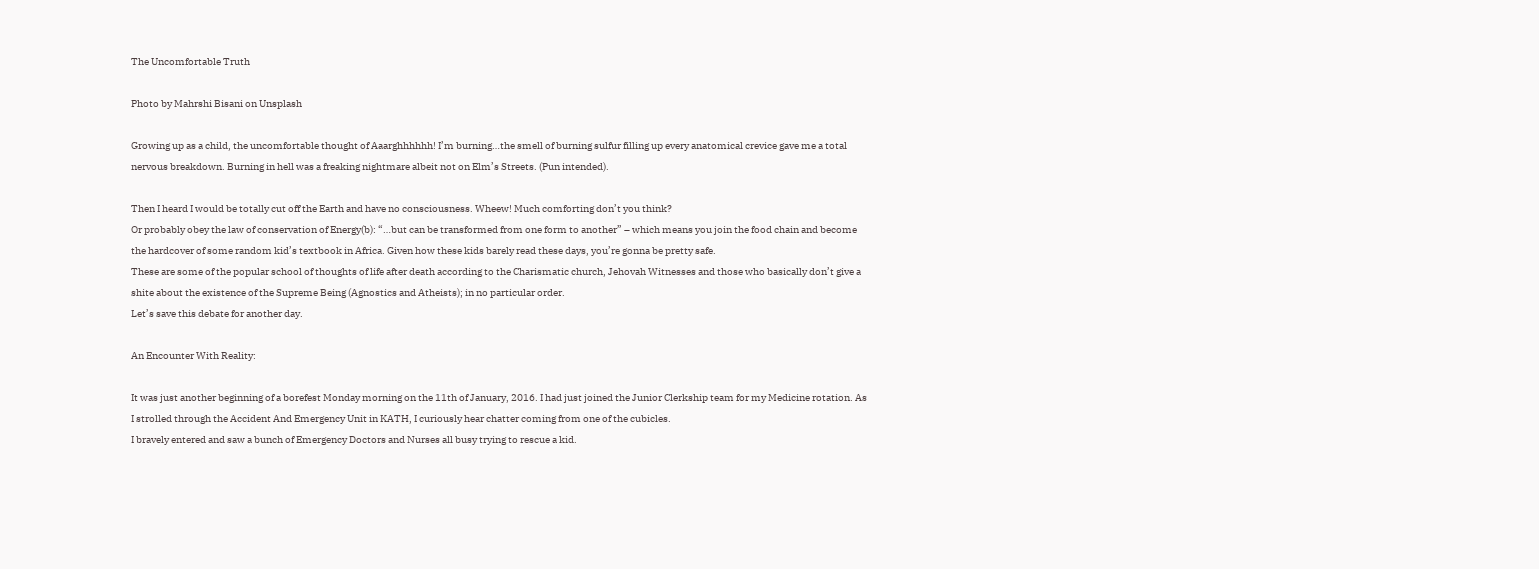The Uncomfortable Truth

Photo by Mahrshi Bisani on Unsplash

Growing up as a child, the uncomfortable thought of Aaarghhhhhh! I’m burning…the smell of burning sulfur filling up every anatomical crevice gave me a total nervous breakdown. Burning in hell was a freaking nightmare albeit not on Elm’s Streets. (Pun intended).

Then I heard I would be totally cut off the Earth and have no consciousness. Wheew! Much comforting don’t you think?
Or probably obey the law of conservation of Energy(b): “…but can be transformed from one form to another” – which means you join the food chain and become the hardcover of some random kid’s textbook in Africa. Given how these kids barely read these days, you’re gonna be pretty safe.
These are some of the popular school of thoughts of life after death according to the Charismatic church, Jehovah Witnesses and those who basically don’t give a shite about the existence of the Supreme Being (Agnostics and Atheists); in no particular order.
Let’s save this debate for another day.

An Encounter With Reality:

It was just another beginning of a borefest Monday morning on the 11th of January, 2016. I had just joined the Junior Clerkship team for my Medicine rotation. As I strolled through the Accident And Emergency Unit in KATH, I curiously hear chatter coming from one of the cubicles.
I bravely entered and saw a bunch of Emergency Doctors and Nurses all busy trying to rescue a kid.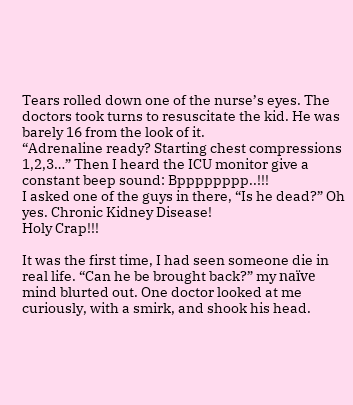Tears rolled down one of the nurse’s eyes. The doctors took turns to resuscitate the kid. He was barely 16 from the look of it.
“Adrenaline ready? Starting chest compressions 1,2,3…” Then I heard the ICU monitor give a constant beep sound: Bpppppppp..!!!
I asked one of the guys in there, “Is he dead?” Oh yes. Chronic Kidney Disease!
Holy Crap!!!

It was the first time, I had seen someone die in real life. “Can he be brought back?” my naïve mind blurted out. One doctor looked at me curiously, with a smirk, and shook his head.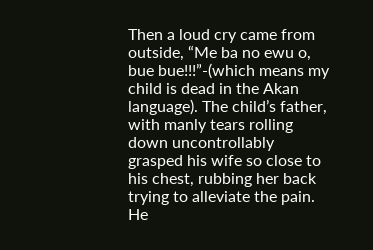Then a loud cry came from outside, “Me ba no ewu o, bue bue!!!”-(which means my child is dead in the Akan language). The child’s father, with manly tears rolling down uncontrollably grasped his wife so close to his chest, rubbing her back trying to alleviate the pain.
He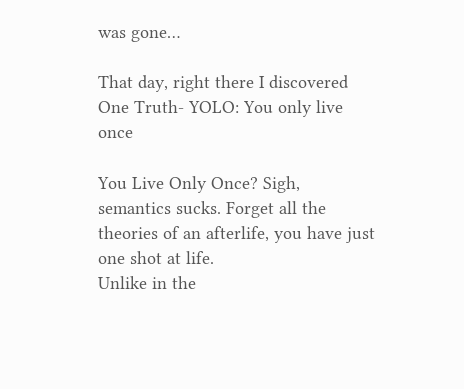was gone…

That day, right there I discovered One Truth- YOLO: You only live once

You Live Only Once? Sigh, semantics sucks. Forget all the theories of an afterlife, you have just one shot at life.
Unlike in the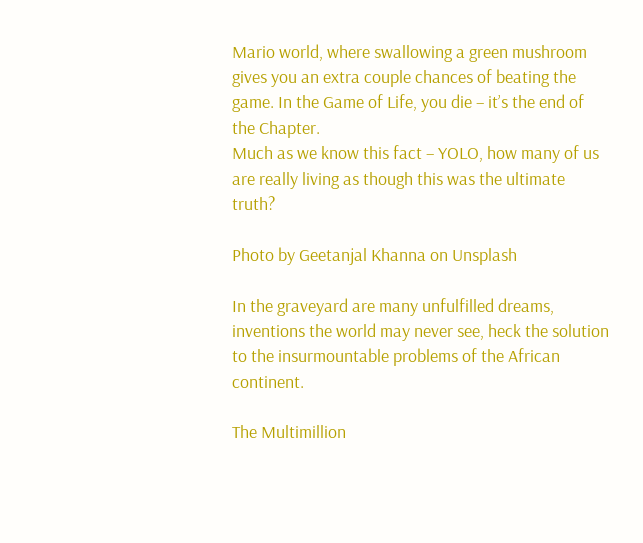Mario world, where swallowing a green mushroom gives you an extra couple chances of beating the game. In the Game of Life, you die – it’s the end of the Chapter.
Much as we know this fact – YOLO, how many of us are really living as though this was the ultimate truth?

Photo by Geetanjal Khanna on Unsplash

In the graveyard are many unfulfilled dreams, inventions the world may never see, heck the solution to the insurmountable problems of the African continent.

The Multimillion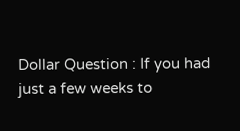Dollar Question : If you had just a few weeks to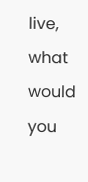live, what would you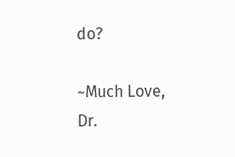do?

~Much Love,
Dr.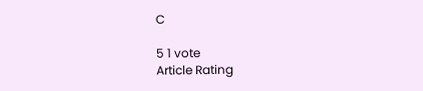C

5 1 vote
Article Rating